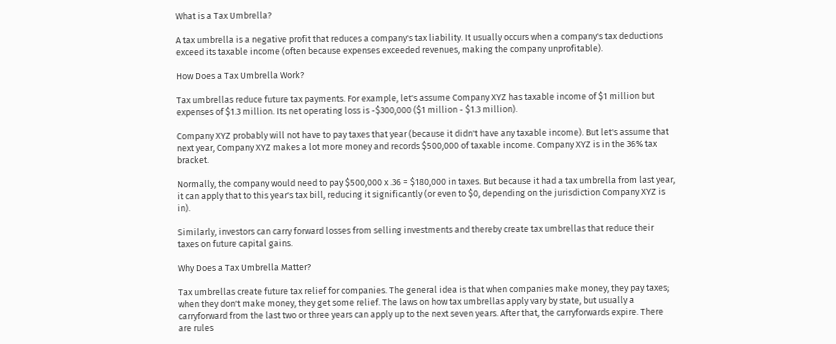What is a Tax Umbrella?

A tax umbrella is a negative profit that reduces a company's tax liability. It usually occurs when a company's tax deductions exceed its taxable income (often because expenses exceeded revenues, making the company unprofitable).

How Does a Tax Umbrella Work?

Tax umbrellas reduce future tax payments. For example, let's assume Company XYZ has taxable income of $1 million but expenses of $1.3 million. Its net operating loss is -$300,000 ($1 million - $1.3 million).

Company XYZ probably will not have to pay taxes that year (because it didn't have any taxable income). But let's assume that next year, Company XYZ makes a lot more money and records $500,000 of taxable income. Company XYZ is in the 36% tax bracket.

Normally, the company would need to pay $500,000 x .36 = $180,000 in taxes. But because it had a tax umbrella from last year, it can apply that to this year's tax bill, reducing it significantly (or even to $0, depending on the jurisdiction Company XYZ is in).

Similarly, investors can carry forward losses from selling investments and thereby create tax umbrellas that reduce their taxes on future capital gains.

Why Does a Tax Umbrella Matter?

Tax umbrellas create future tax relief for companies. The general idea is that when companies make money, they pay taxes; when they don't make money, they get some relief. The laws on how tax umbrellas apply vary by state, but usually a carryforward from the last two or three years can apply up to the next seven years. After that, the carryforwards expire. There are rules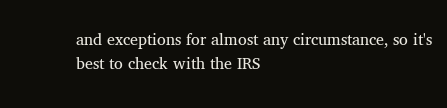and exceptions for almost any circumstance, so it's best to check with the IRS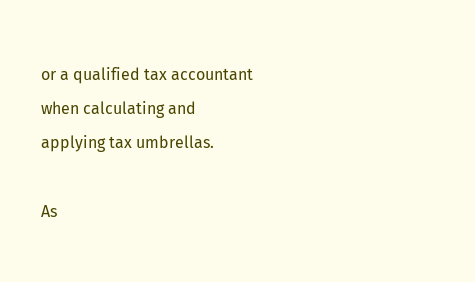or a qualified tax accountant when calculating and applying tax umbrellas.

As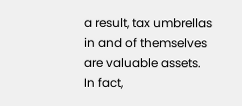a result, tax umbrellas in and of themselves are valuable assets. In fact,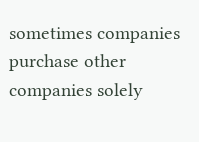sometimes companies purchase other companies solely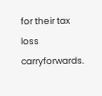for their tax loss carryforwards.